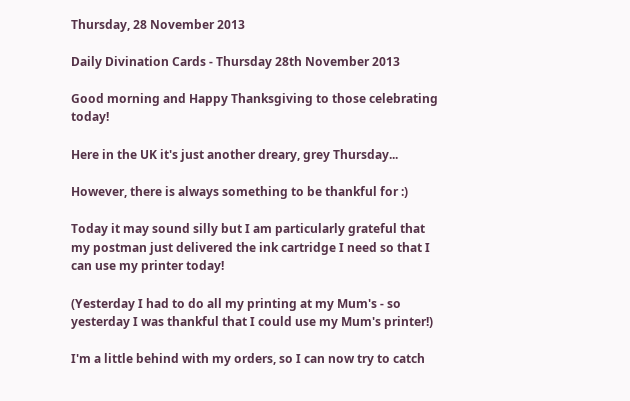Thursday, 28 November 2013

Daily Divination Cards - Thursday 28th November 2013

Good morning and Happy Thanksgiving to those celebrating today!

Here in the UK it's just another dreary, grey Thursday...

However, there is always something to be thankful for :)

Today it may sound silly but I am particularly grateful that my postman just delivered the ink cartridge I need so that I can use my printer today!

(Yesterday I had to do all my printing at my Mum's - so yesterday I was thankful that I could use my Mum's printer!)

I'm a little behind with my orders, so I can now try to catch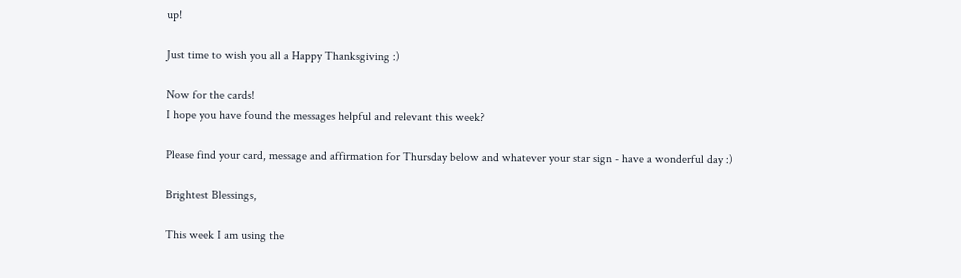up!

Just time to wish you all a Happy Thanksgiving :)

Now for the cards!
I hope you have found the messages helpful and relevant this week?

Please find your card, message and affirmation for Thursday below and whatever your star sign - have a wonderful day :)

Brightest Blessings,

This week I am using the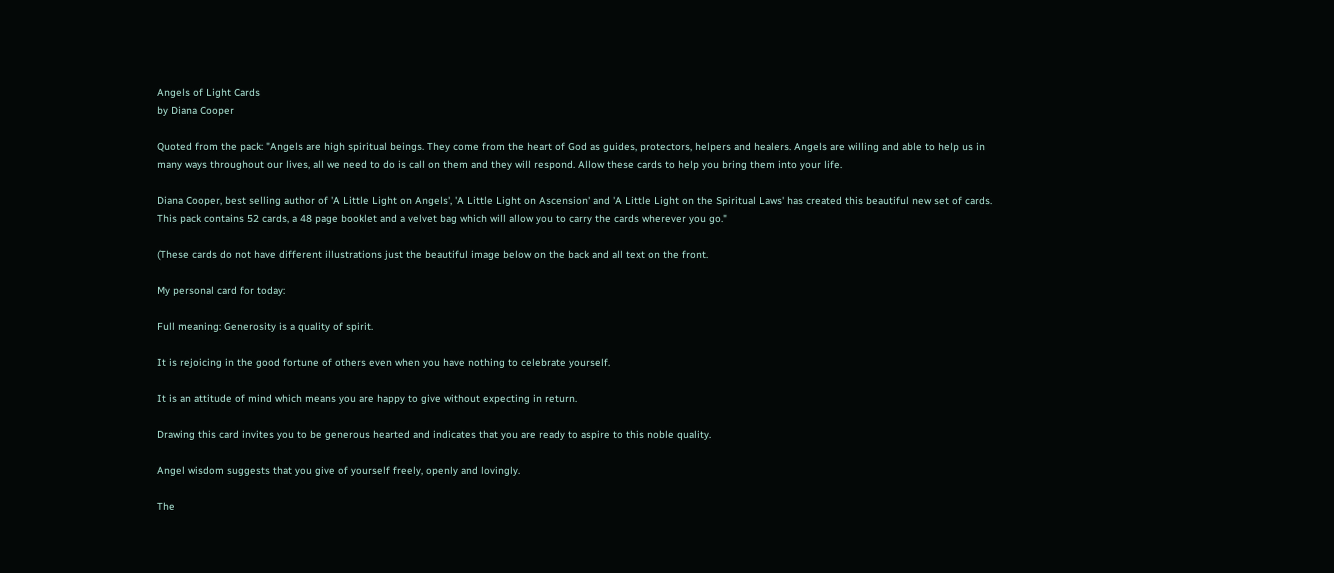Angels of Light Cards
by Diana Cooper

Quoted from the pack: "Angels are high spiritual beings. They come from the heart of God as guides, protectors, helpers and healers. Angels are willing and able to help us in many ways throughout our lives, all we need to do is call on them and they will respond. Allow these cards to help you bring them into your life.

Diana Cooper, best selling author of 'A Little Light on Angels', 'A Little Light on Ascension' and 'A Little Light on the Spiritual Laws' has created this beautiful new set of cards. This pack contains 52 cards, a 48 page booklet and a velvet bag which will allow you to carry the cards wherever you go."

(These cards do not have different illustrations just the beautiful image below on the back and all text on the front.

My personal card for today:

Full meaning: Generosity is a quality of spirit.

It is rejoicing in the good fortune of others even when you have nothing to celebrate yourself.

It is an attitude of mind which means you are happy to give without expecting in return.

Drawing this card invites you to be generous hearted and indicates that you are ready to aspire to this noble quality.

Angel wisdom suggests that you give of yourself freely, openly and lovingly.

The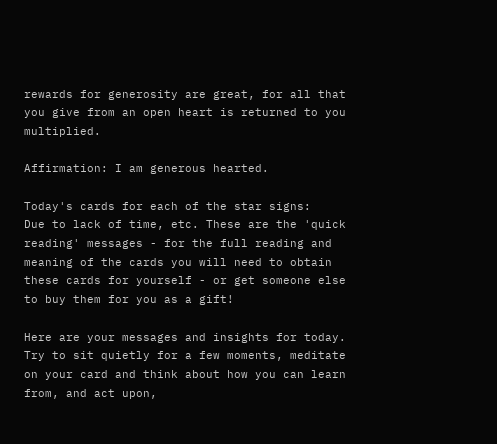rewards for generosity are great, for all that you give from an open heart is returned to you multiplied.

Affirmation: I am generous hearted.

Today's cards for each of the star signs:
Due to lack of time, etc. These are the 'quick reading' messages - for the full reading and meaning of the cards you will need to obtain these cards for yourself - or get someone else to buy them for you as a gift!

Here are your messages and insights for today. Try to sit quietly for a few moments, meditate on your card and think about how you can learn from, and act upon,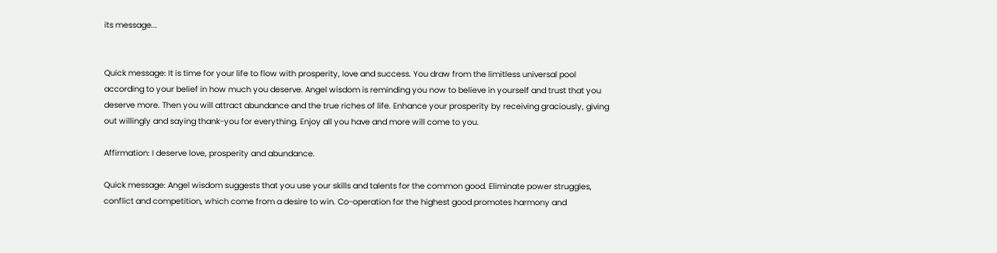its message...


Quick message: It is time for your life to flow with prosperity, love and success. You draw from the limitless universal pool according to your belief in how much you deserve. Angel wisdom is reminding you now to believe in yourself and trust that you deserve more. Then you will attract abundance and the true riches of life. Enhance your prosperity by receiving graciously, giving out willingly and saying thank-you for everything. Enjoy all you have and more will come to you.

Affirmation: I deserve love, prosperity and abundance.

Quick message: Angel wisdom suggests that you use your skills and talents for the common good. Eliminate power struggles, conflict and competition, which come from a desire to win. Co-operation for the highest good promotes harmony and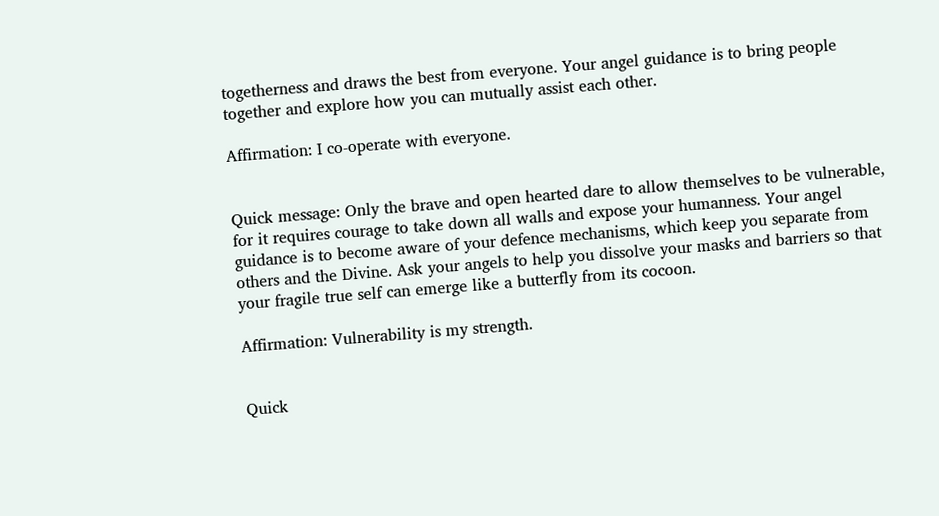togetherness and draws the best from everyone. Your angel guidance is to bring people together and explore how you can mutually assist each other.

Affirmation: I co-operate with everyone.


Quick message: Only the brave and open hearted dare to allow themselves to be vulnerable, for it requires courage to take down all walls and expose your humanness. Your angel guidance is to become aware of your defence mechanisms, which keep you separate from others and the Divine. Ask your angels to help you dissolve your masks and barriers so that your fragile true self can emerge like a butterfly from its cocoon.

Affirmation: Vulnerability is my strength.


Quick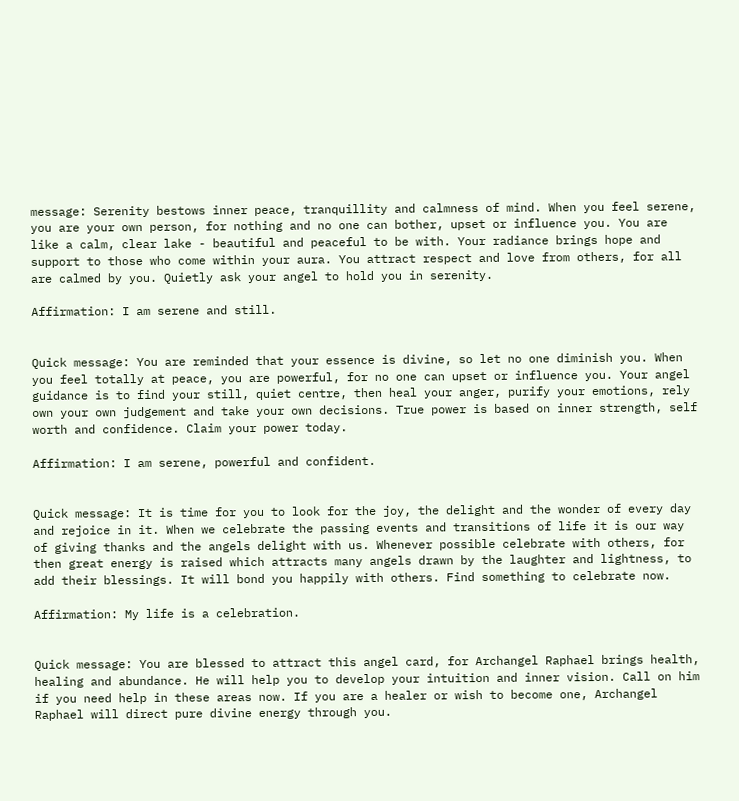message: Serenity bestows inner peace, tranquillity and calmness of mind. When you feel serene, you are your own person, for nothing and no one can bother, upset or influence you. You are like a calm, clear lake - beautiful and peaceful to be with. Your radiance brings hope and support to those who come within your aura. You attract respect and love from others, for all are calmed by you. Quietly ask your angel to hold you in serenity.

Affirmation: I am serene and still.


Quick message: You are reminded that your essence is divine, so let no one diminish you. When you feel totally at peace, you are powerful, for no one can upset or influence you. Your angel guidance is to find your still, quiet centre, then heal your anger, purify your emotions, rely own your own judgement and take your own decisions. True power is based on inner strength, self worth and confidence. Claim your power today.

Affirmation: I am serene, powerful and confident.


Quick message: It is time for you to look for the joy, the delight and the wonder of every day and rejoice in it. When we celebrate the passing events and transitions of life it is our way of giving thanks and the angels delight with us. Whenever possible celebrate with others, for then great energy is raised which attracts many angels drawn by the laughter and lightness, to add their blessings. It will bond you happily with others. Find something to celebrate now.

Affirmation: My life is a celebration.


Quick message: You are blessed to attract this angel card, for Archangel Raphael brings health, healing and abundance. He will help you to develop your intuition and inner vision. Call on him if you need help in these areas now. If you are a healer or wish to become one, Archangel Raphael will direct pure divine energy through you.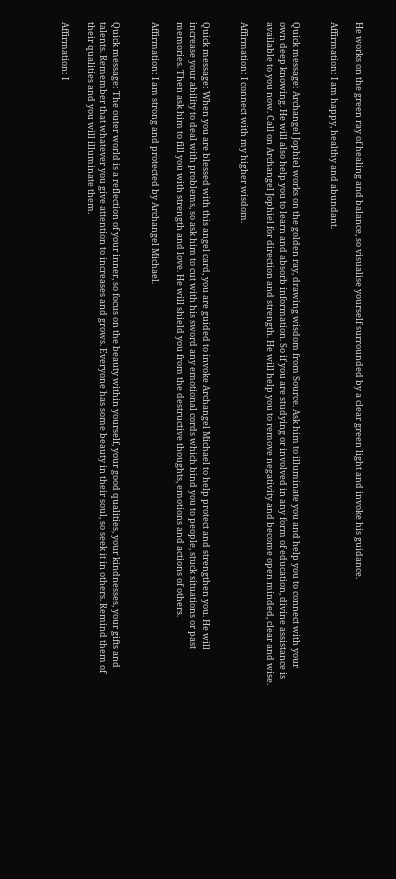He works on the green ray of healing and balance, so visualise yourself surrounded by a clear green light and invoke his guidance.

Affirmation: I am happy, healthy and abundant.


Quick message: Archangel Jophiel works on the golden ray, drawing wisdom from Source. Ask him to illuminate you and help you to connect with your own deep knowing. He will also help you to learn and absorb information. So if you are studying or involved in any form of education, divine assistance is available to you now. Call on Archangel Jophiel for direction and strength. He will help you to remove negativity and become open minded, clear and wise.

Affirmation: I connect with my higher wisdom.


Quick message: When you are blessed with this angel card, you are guided to invoke Archangel Michael to help protect and strengthen you. He will increase your ability to deal with problems, so ask him to cut with his sword any emotional cords which bind you to people, stuck situations or past memories. Then ask him to fill you with strength and love. He will shield you from the destructive thoughts, emotions and actions of others.

Affirmation: I am strong and protected by Archangel Michael.


Quick message: The outer world is a reflection of your inner, so focus on the beauty within yourself, your good qualities, your kindnesses, your gifts and talents. Remember that whatever you give attention to increases and grows. Everyone has some beauty in their soul, so seek it in others. Remind them of their qualities and you will illuminate them.

Affirmation: I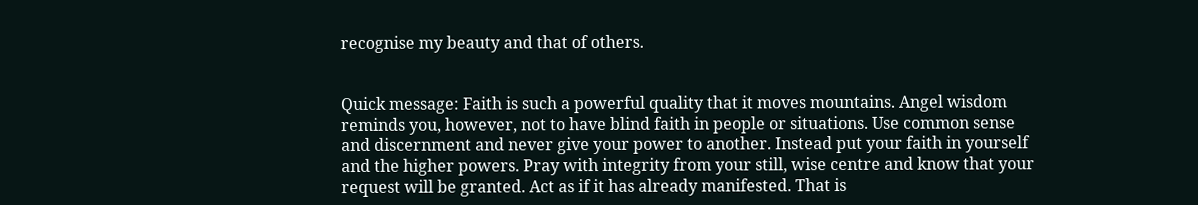recognise my beauty and that of others.


Quick message: Faith is such a powerful quality that it moves mountains. Angel wisdom reminds you, however, not to have blind faith in people or situations. Use common sense and discernment and never give your power to another. Instead put your faith in yourself and the higher powers. Pray with integrity from your still, wise centre and know that your request will be granted. Act as if it has already manifested. That is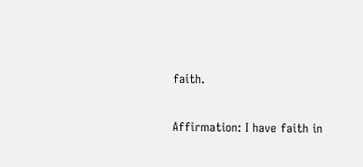faith.

Affirmation: I have faith in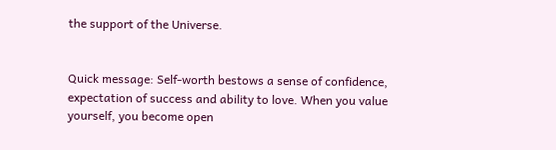the support of the Universe.


Quick message: Self-worth bestows a sense of confidence, expectation of success and ability to love. When you value yourself, you become open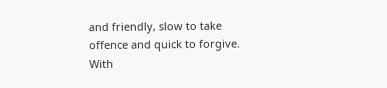and friendly, slow to take offence and quick to forgive. With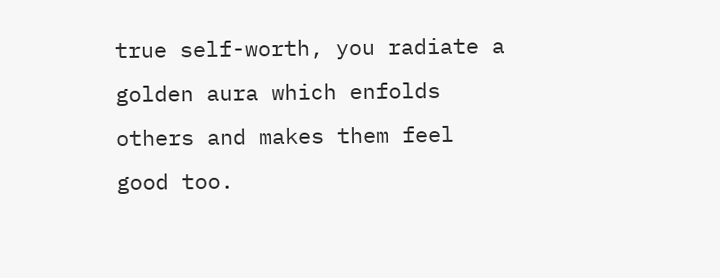true self-worth, you radiate a golden aura which enfolds others and makes them feel good too.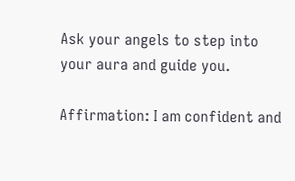Ask your angels to step into your aura and guide you.

Affirmation: I am confident and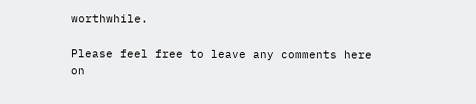worthwhile.

Please feel free to leave any comments here on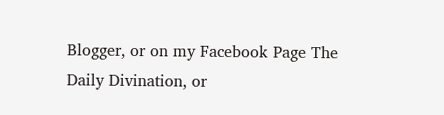Blogger, or on my Facebook Page The Daily Divination, or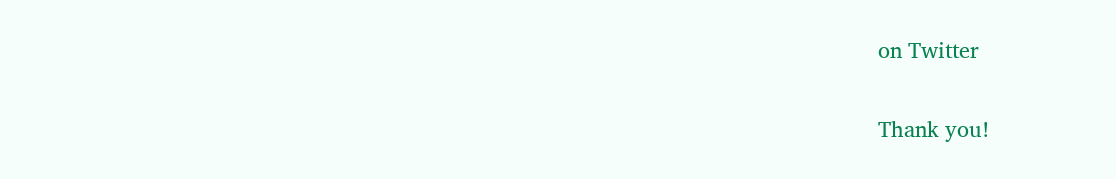on Twitter

Thank you!